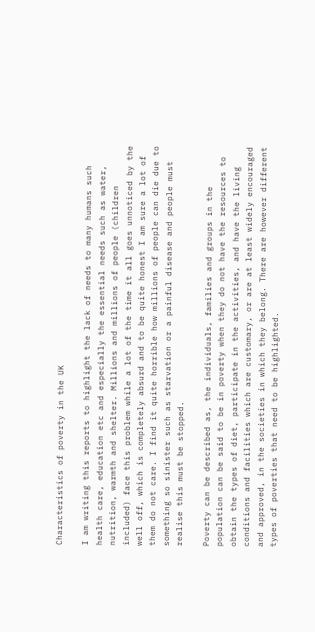Characteristics of poverty in the UK

I am writing this reports to highlight the lack of needs to many humans such health care, education etc and especially the essential needs such as water, nutrition, warmth and shelter. Millions and millions of people (children included) face this problem while a lot of the time it all goes unnoticed by the well off, which is completely absurd and to be quite honest I am sure a lot of them do not care. I find it quite horrible how millions of people can die due to something so sinister such as starvation or a painful disease and people must realise this must be stopped.

Poverty can be described as, the individuals, families and groups in the population can be said to be in poverty when they do not have the resources to obtain the types of diet, participate in the activities, and have the living conditions and facilities which are customary, or are at least widely encouraged and approved, in the societies in which they belong. There are however different types of poverties that need to be highlighted.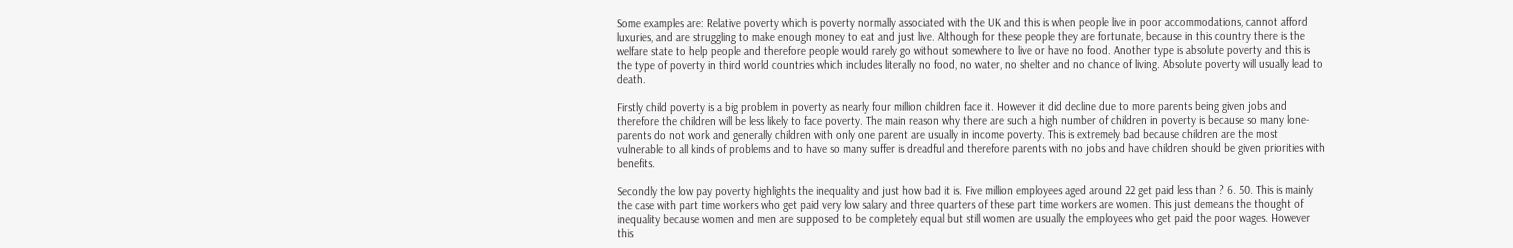Some examples are: Relative poverty which is poverty normally associated with the UK and this is when people live in poor accommodations, cannot afford luxuries, and are struggling to make enough money to eat and just live. Although for these people they are fortunate, because in this country there is the welfare state to help people and therefore people would rarely go without somewhere to live or have no food. Another type is absolute poverty and this is the type of poverty in third world countries which includes literally no food, no water, no shelter and no chance of living. Absolute poverty will usually lead to death.

Firstly child poverty is a big problem in poverty as nearly four million children face it. However it did decline due to more parents being given jobs and therefore the children will be less likely to face poverty. The main reason why there are such a high number of children in poverty is because so many lone-parents do not work and generally children with only one parent are usually in income poverty. This is extremely bad because children are the most vulnerable to all kinds of problems and to have so many suffer is dreadful and therefore parents with no jobs and have children should be given priorities with benefits.

Secondly the low pay poverty highlights the inequality and just how bad it is. Five million employees aged around 22 get paid less than ? 6. 50. This is mainly the case with part time workers who get paid very low salary and three quarters of these part time workers are women. This just demeans the thought of inequality because women and men are supposed to be completely equal but still women are usually the employees who get paid the poor wages. However this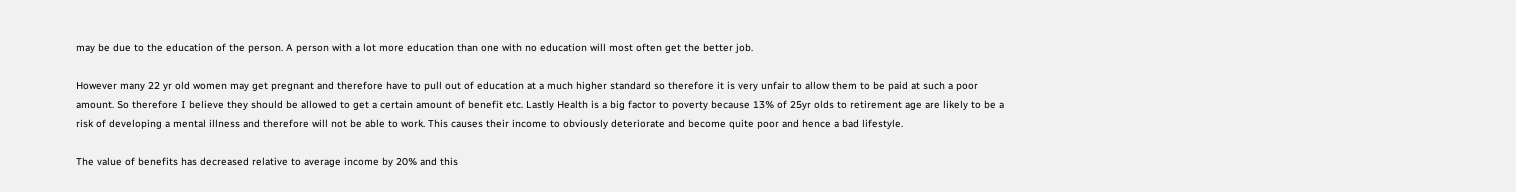may be due to the education of the person. A person with a lot more education than one with no education will most often get the better job.

However many 22 yr old women may get pregnant and therefore have to pull out of education at a much higher standard so therefore it is very unfair to allow them to be paid at such a poor amount. So therefore I believe they should be allowed to get a certain amount of benefit etc. Lastly Health is a big factor to poverty because 13% of 25yr olds to retirement age are likely to be a risk of developing a mental illness and therefore will not be able to work. This causes their income to obviously deteriorate and become quite poor and hence a bad lifestyle.

The value of benefits has decreased relative to average income by 20% and this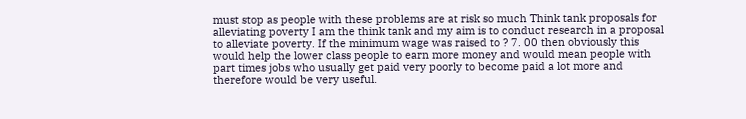must stop as people with these problems are at risk so much Think tank proposals for alleviating poverty I am the think tank and my aim is to conduct research in a proposal to alleviate poverty. If the minimum wage was raised to ? 7. 00 then obviously this would help the lower class people to earn more money and would mean people with part times jobs who usually get paid very poorly to become paid a lot more and therefore would be very useful.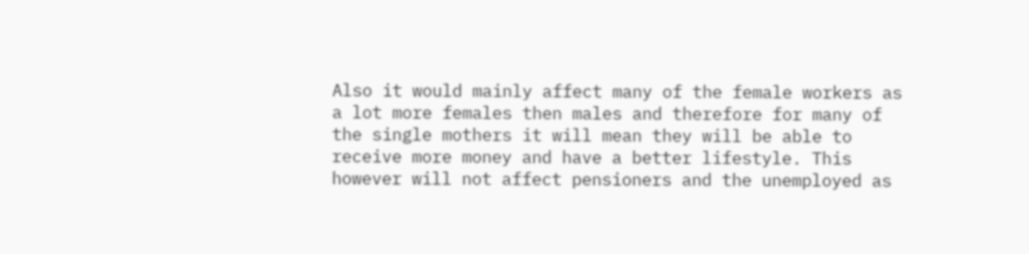Also it would mainly affect many of the female workers as a lot more females then males and therefore for many of the single mothers it will mean they will be able to receive more money and have a better lifestyle. This however will not affect pensioners and the unemployed as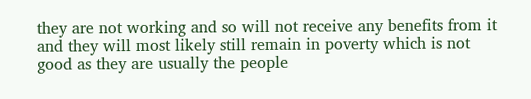they are not working and so will not receive any benefits from it and they will most likely still remain in poverty which is not good as they are usually the people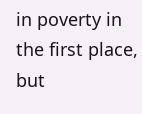in poverty in the first place, but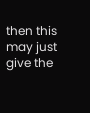then this may just give the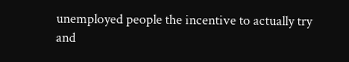unemployed people the incentive to actually try and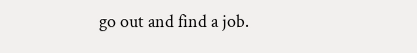go out and find a job.